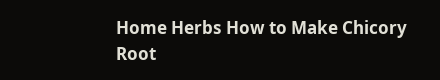Home Herbs How to Make Chicory Root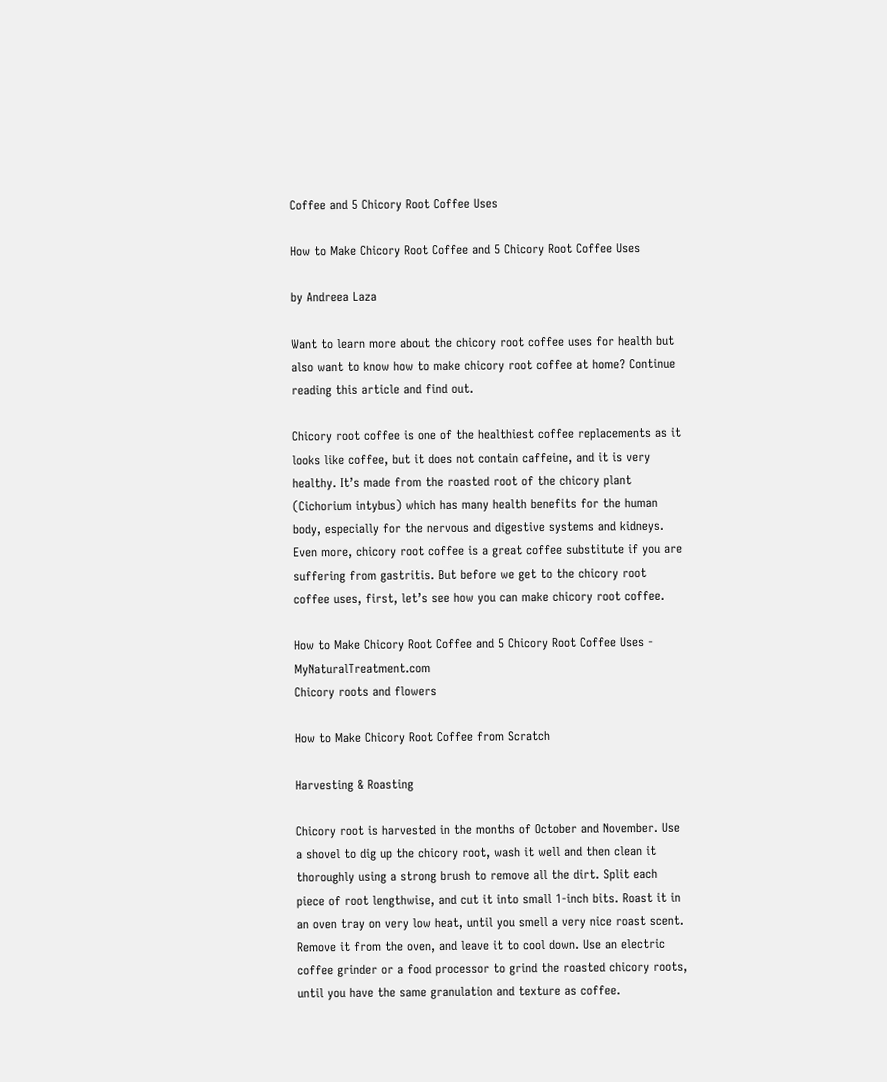Coffee and 5 Chicory Root Coffee Uses

How to Make Chicory Root Coffee and 5 Chicory Root Coffee Uses

by Andreea Laza

Want to learn more about the chicory root coffee uses for health but also want to know how to make chicory root coffee at home? Continue reading this article and find out.

Chicory root coffee is one of the healthiest coffee replacements as it looks like coffee, but it does not contain caffeine, and it is very healthy. It’s made from the roasted root of the chicory plant (Cichorium intybus) which has many health benefits for the human body, especially for the nervous and digestive systems and kidneys. Even more, chicory root coffee is a great coffee substitute if you are suffering from gastritis. But before we get to the chicory root coffee uses, first, let’s see how you can make chicory root coffee.

How to Make Chicory Root Coffee and 5 Chicory Root Coffee Uses - MyNaturalTreatment.com
Chicory roots and flowers

How to Make Chicory Root Coffee from Scratch

Harvesting & Roasting

Chicory root is harvested in the months of October and November. Use a shovel to dig up the chicory root, wash it well and then clean it thoroughly using a strong brush to remove all the dirt. Split each piece of root lengthwise, and cut it into small 1-inch bits. Roast it in an oven tray on very low heat, until you smell a very nice roast scent. Remove it from the oven, and leave it to cool down. Use an electric coffee grinder or a food processor to grind the roasted chicory roots, until you have the same granulation and texture as coffee.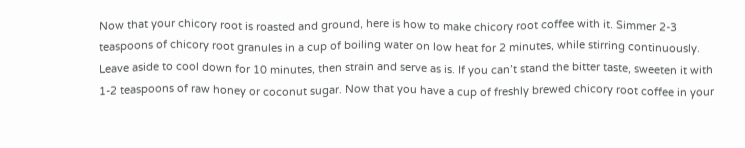Now that your chicory root is roasted and ground, here is how to make chicory root coffee with it. Simmer 2-3 teaspoons of chicory root granules in a cup of boiling water on low heat for 2 minutes, while stirring continuously. Leave aside to cool down for 10 minutes, then strain and serve as is. If you can’t stand the bitter taste, sweeten it with 1-2 teaspoons of raw honey or coconut sugar. Now that you have a cup of freshly brewed chicory root coffee in your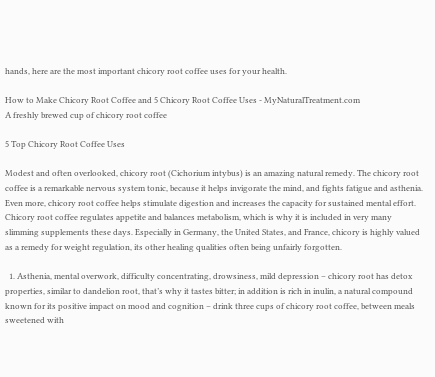hands, here are the most important chicory root coffee uses for your health.

How to Make Chicory Root Coffee and 5 Chicory Root Coffee Uses - MyNaturalTreatment.com
A freshly brewed cup of chicory root coffee

5 Top Chicory Root Coffee Uses

Modest and often overlooked, chicory root (Cichorium intybus) is an amazing natural remedy. The chicory root coffee is a remarkable nervous system tonic, because it helps invigorate the mind, and fights fatigue and asthenia. Even more, chicory root coffee helps stimulate digestion and increases the capacity for sustained mental effort. Chicory root coffee regulates appetite and balances metabolism, which is why it is included in very many slimming supplements these days. Especially in Germany, the United States, and France, chicory is highly valued as a remedy for weight regulation, its other healing qualities often being unfairly forgotten.

  1. Asthenia, mental overwork, difficulty concentrating, drowsiness, mild depression – chicory root has detox properties, similar to dandelion root, that’s why it tastes bitter; in addition is rich in inulin, a natural compound known for its positive impact on mood and cognition – drink three cups of chicory root coffee, between meals sweetened with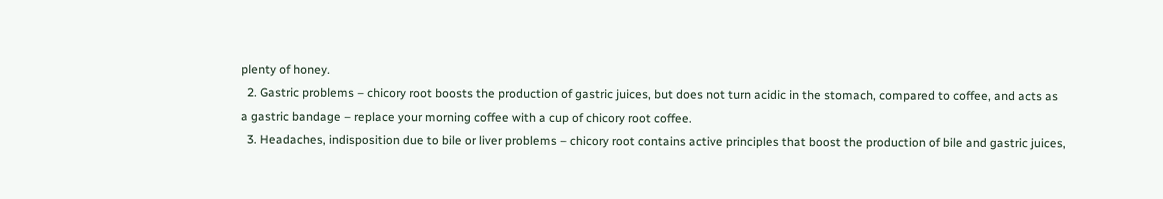plenty of honey.
  2. Gastric problems – chicory root boosts the production of gastric juices, but does not turn acidic in the stomach, compared to coffee, and acts as a gastric bandage – replace your morning coffee with a cup of chicory root coffee.
  3. Headaches, indisposition due to bile or liver problems – chicory root contains active principles that boost the production of bile and gastric juices,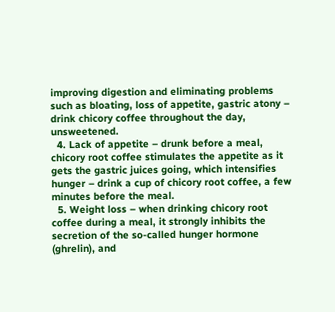improving digestion and eliminating problems such as bloating, loss of appetite, gastric atony – drink chicory coffee throughout the day, unsweetened.
  4. Lack of appetite – drunk before a meal, chicory root coffee stimulates the appetite as it gets the gastric juices going, which intensifies hunger – drink a cup of chicory root coffee, a few minutes before the meal.
  5. Weight loss – when drinking chicory root coffee during a meal, it strongly inhibits the secretion of the so-called hunger hormone (ghrelin), and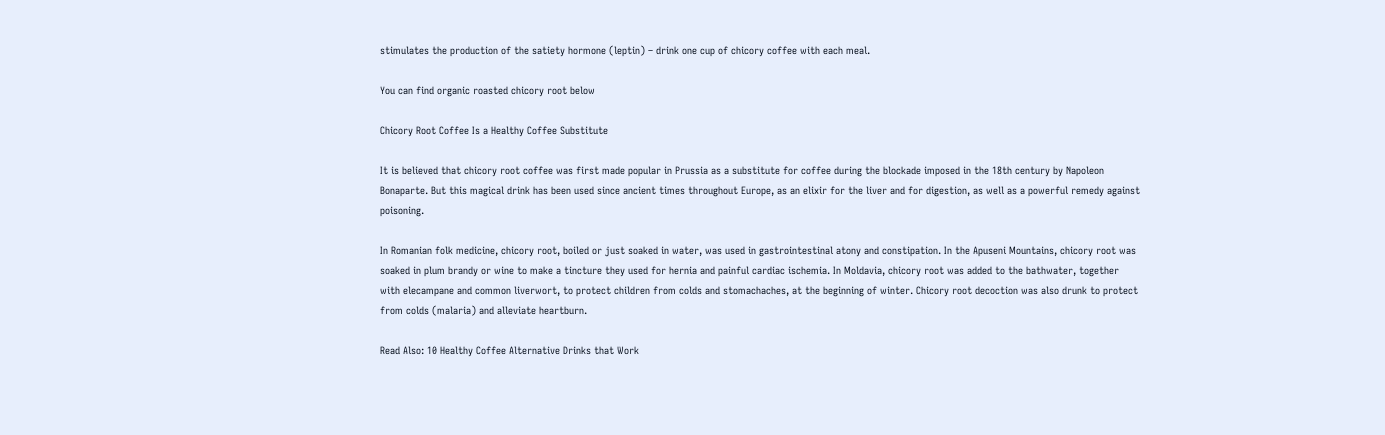stimulates the production of the satiety hormone (leptin) – drink one cup of chicory coffee with each meal.

You can find organic roasted chicory root below

Chicory Root Coffee Is a Healthy Coffee Substitute

It is believed that chicory root coffee was first made popular in Prussia as a substitute for coffee during the blockade imposed in the 18th century by Napoleon Bonaparte. But this magical drink has been used since ancient times throughout Europe, as an elixir for the liver and for digestion, as well as a powerful remedy against poisoning.

In Romanian folk medicine, chicory root, boiled or just soaked in water, was used in gastrointestinal atony and constipation. In the Apuseni Mountains, chicory root was soaked in plum brandy or wine to make a tincture they used for hernia and painful cardiac ischemia. In Moldavia, chicory root was added to the bathwater, together with elecampane and common liverwort, to protect children from colds and stomachaches, at the beginning of winter. Chicory root decoction was also drunk to protect from colds (malaria) and alleviate heartburn.

Read Also: 10 Healthy Coffee Alternative Drinks that Work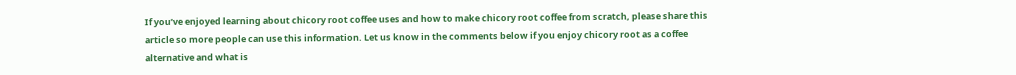If you’ve enjoyed learning about chicory root coffee uses and how to make chicory root coffee from scratch, please share this article so more people can use this information. Let us know in the comments below if you enjoy chicory root as a coffee alternative and what is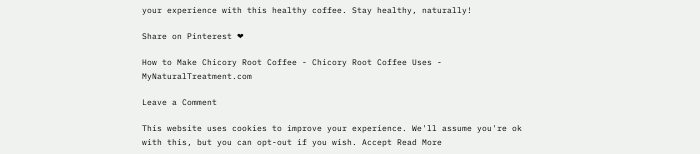your experience with this healthy coffee. Stay healthy, naturally!

Share on Pinterest ❤

How to Make Chicory Root Coffee - Chicory Root Coffee Uses - MyNaturalTreatment.com

Leave a Comment

This website uses cookies to improve your experience. We'll assume you're ok with this, but you can opt-out if you wish. Accept Read More